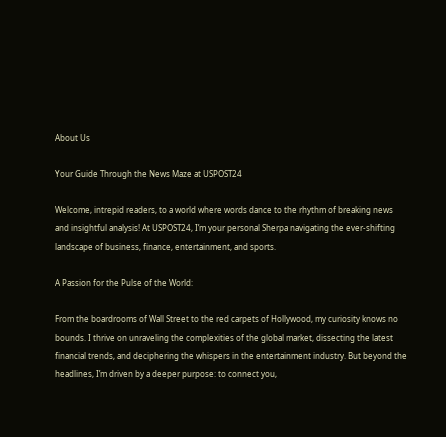About Us

Your Guide Through the News Maze at USPOST24

Welcome, intrepid readers, to a world where words dance to the rhythm of breaking news and insightful analysis! At USPOST24, I’m your personal Sherpa navigating the ever-shifting landscape of business, finance, entertainment, and sports.

A Passion for the Pulse of the World:

From the boardrooms of Wall Street to the red carpets of Hollywood, my curiosity knows no bounds. I thrive on unraveling the complexities of the global market, dissecting the latest financial trends, and deciphering the whispers in the entertainment industry. But beyond the headlines, I’m driven by a deeper purpose: to connect you,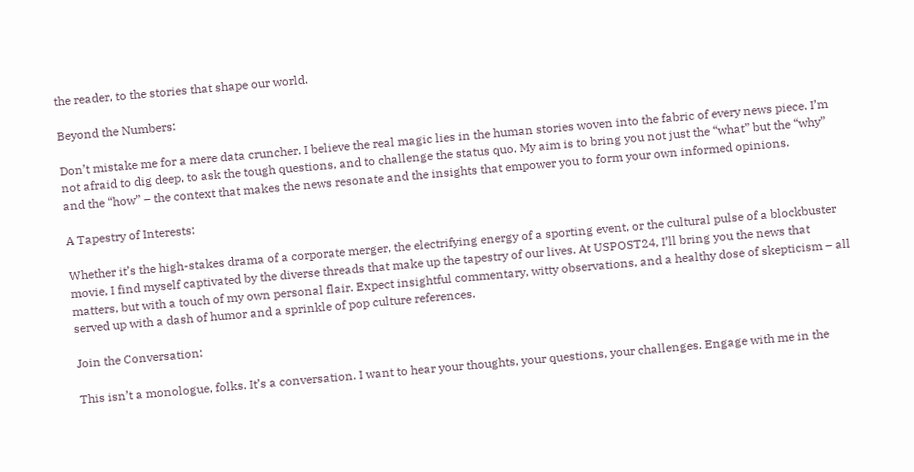the reader, to the stories that shape our world.

Beyond the Numbers:

Don’t mistake me for a mere data cruncher. I believe the real magic lies in the human stories woven into the fabric of every news piece. I’m not afraid to dig deep, to ask the tough questions, and to challenge the status quo. My aim is to bring you not just the “what” but the “why” and the “how” – the context that makes the news resonate and the insights that empower you to form your own informed opinions.

A Tapestry of Interests:

Whether it’s the high-stakes drama of a corporate merger, the electrifying energy of a sporting event, or the cultural pulse of a blockbuster movie, I find myself captivated by the diverse threads that make up the tapestry of our lives. At USPOST24, I’ll bring you the news that matters, but with a touch of my own personal flair. Expect insightful commentary, witty observations, and a healthy dose of skepticism – all served up with a dash of humor and a sprinkle of pop culture references.

Join the Conversation:

This isn’t a monologue, folks. It’s a conversation. I want to hear your thoughts, your questions, your challenges. Engage with me in the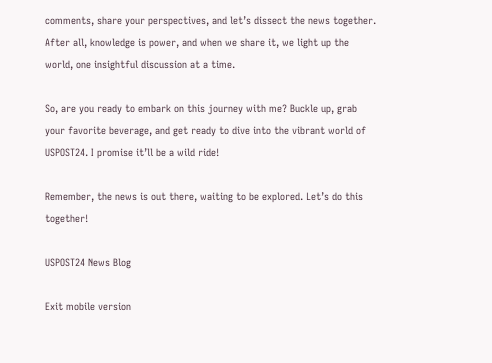comments, share your perspectives, and let’s dissect the news together. After all, knowledge is power, and when we share it, we light up the world, one insightful discussion at a time.

So, are you ready to embark on this journey with me? Buckle up, grab your favorite beverage, and get ready to dive into the vibrant world of USPOST24. I promise it’ll be a wild ride!

Remember, the news is out there, waiting to be explored. Let’s do this together!

USPOST24 News Blog

Exit mobile version